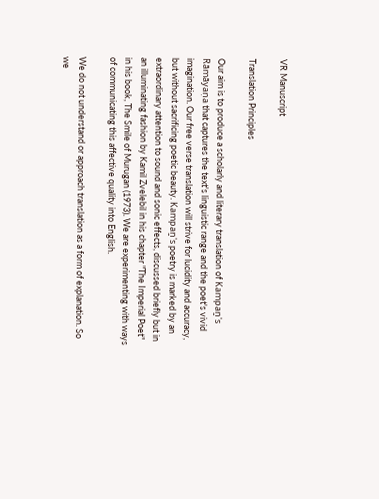VR Manuscript

Translation Principles

Our aim is to produce a scholarly and literary translation of Kampaṉ's Rāmāyaṇa that captures the text's linguistic range and the poet's vivid imagination. Our free verse translation will strive for lucidity and accuracy, but without sacrificing poetic beauty. Kampaṉ's poetry is marked by an extraordinary attention to sound and sonic effects, discussed briefly but in an illuminating fashion by Kamil Zvelebil in his chapter "The Imperial Poet" in his book, The Smile of Murugan (1973). We are experimenting with ways of communicating this affective quality into English.

We do not understand or approach translation as a form of explanation. So we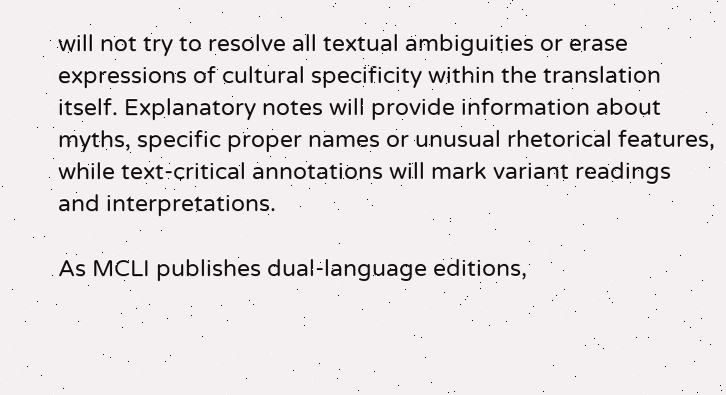will not try to resolve all textual ambiguities or erase expressions of cultural specificity within the translation itself. Explanatory notes will provide information about myths, specific proper names or unusual rhetorical features, while text-critical annotations will mark variant readings and interpretations.

As MCLI publishes dual-language editions,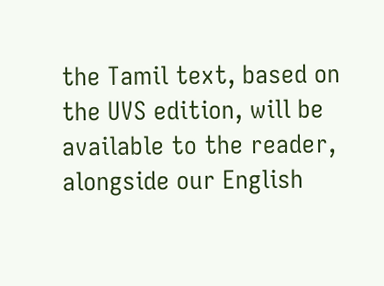the Tamil text, based on the UVS edition, will be available to the reader, alongside our English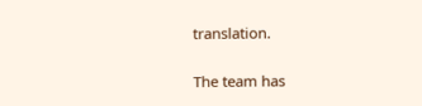translation.

The team has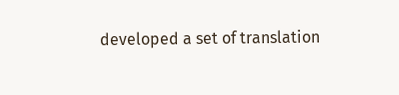developed a set of translation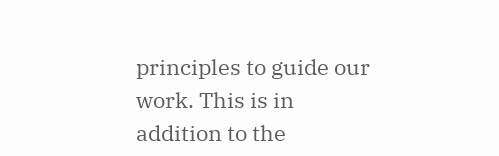principles to guide our work. This is in addition to the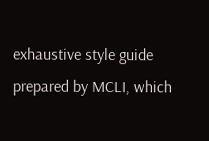exhaustive style guide prepared by MCLI, which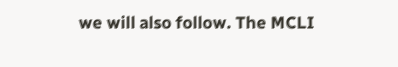we will also follow. The MCLI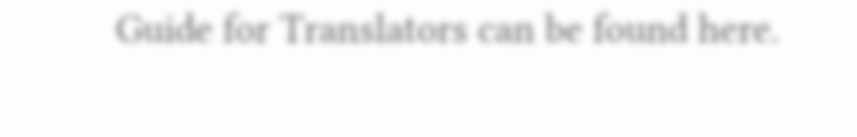Guide for Translators can be found here.